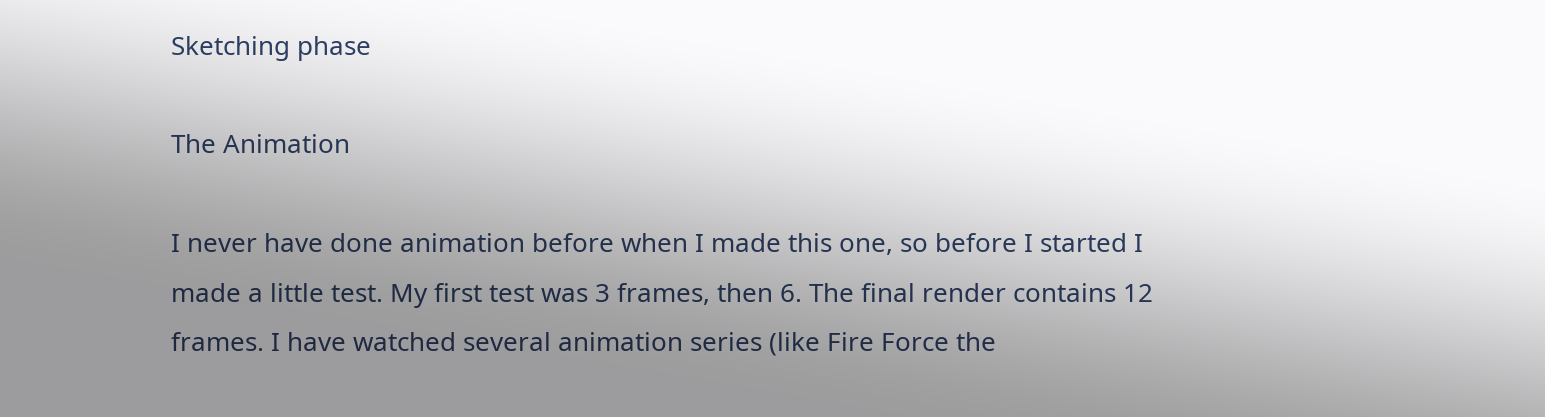Sketching phase

The Animation

I never have done animation before when I made this one, so before I started I made a little test. My first test was 3 frames, then 6. The final render contains 12 frames. I have watched several animation series (like Fire Force the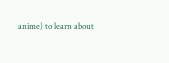anime) to learn about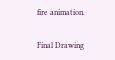fire animation.

Final Drawing